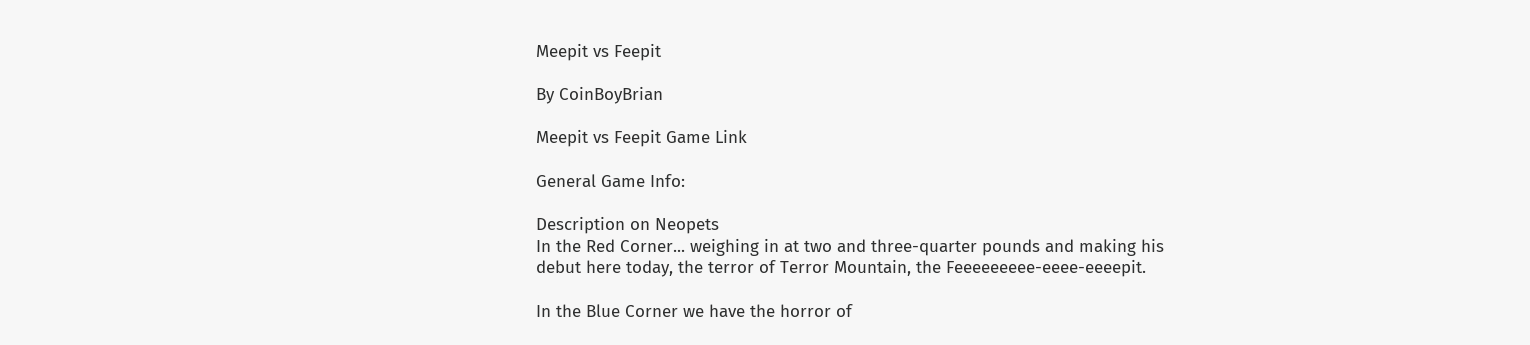Meepit vs Feepit

By CoinBoyBrian

Meepit vs Feepit Game Link

General Game Info:

Description on Neopets
In the Red Corner... weighing in at two and three-quarter pounds and making his debut here today, the terror of Terror Mountain, the Feeeeeeeee-eeee-eeeepit.

In the Blue Corner we have the horror of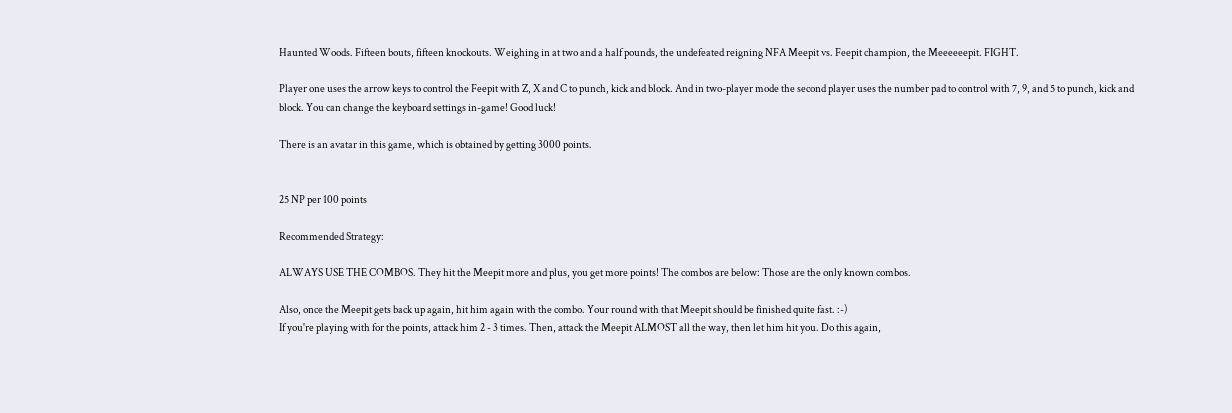Haunted Woods. Fifteen bouts, fifteen knockouts. Weighing in at two and a half pounds, the undefeated reigning NFA Meepit vs. Feepit champion, the Meeeeeepit. FIGHT.

Player one uses the arrow keys to control the Feepit with Z, X and C to punch, kick and block. And in two-player mode the second player uses the number pad to control with 7, 9, and 5 to punch, kick and block. You can change the keyboard settings in-game! Good luck!

There is an avatar in this game, which is obtained by getting 3000 points.


25 NP per 100 points

Recommended Strategy:

ALWAYS USE THE COMBOS. They hit the Meepit more and plus, you get more points! The combos are below: Those are the only known combos.

Also, once the Meepit gets back up again, hit him again with the combo. Your round with that Meepit should be finished quite fast. :-)
If you're playing with for the points, attack him 2 - 3 times. Then, attack the Meepit ALMOST all the way, then let him hit you. Do this again,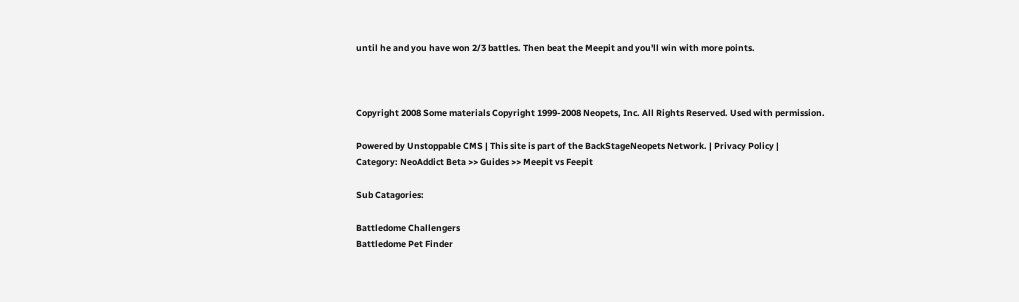until he and you have won 2/3 battles. Then beat the Meepit and you'll win with more points.



Copyright 2008 Some materials Copyright 1999-2008 Neopets, Inc. All Rights Reserved. Used with permission.

Powered by Unstoppable CMS | This site is part of the BackStageNeopets Network. | Privacy Policy |
Category: NeoAddict Beta >> Guides >> Meepit vs Feepit

Sub Catagories:

Battledome Challengers
Battledome Pet Finder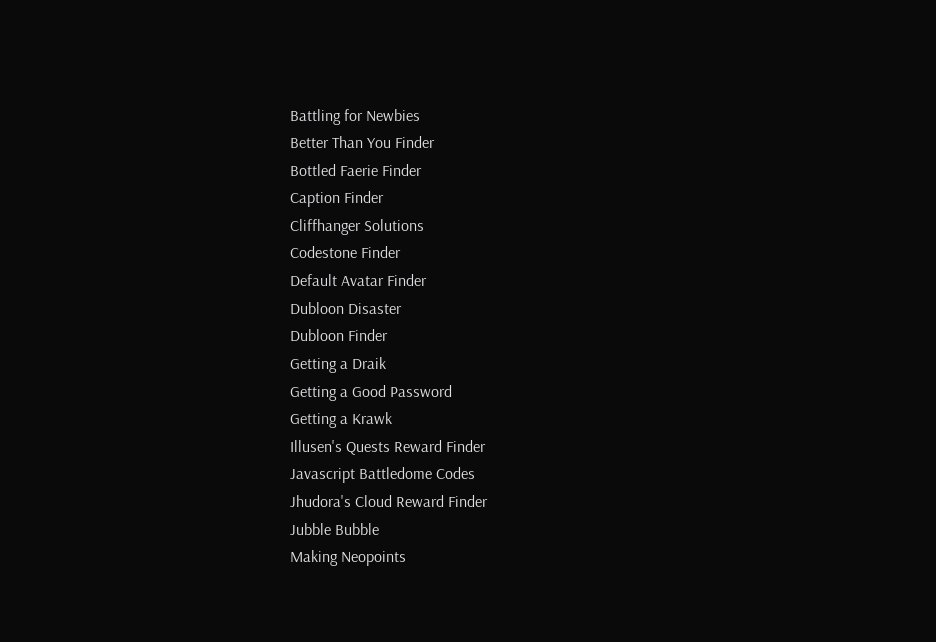Battling for Newbies
Better Than You Finder
Bottled Faerie Finder
Caption Finder
Cliffhanger Solutions
Codestone Finder
Default Avatar Finder
Dubloon Disaster
Dubloon Finder
Getting a Draik
Getting a Good Password
Getting a Krawk
Illusen's Quests Reward Finder
Javascript Battledome Codes
Jhudora's Cloud Reward Finder
Jubble Bubble
Making Neopoints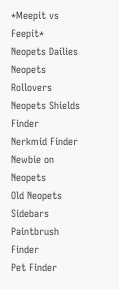*Meepit vs Feepit*
Neopets Dailies
Neopets Rollovers
Neopets Shields Finder
Nerkmid Finder
Newbie on Neopets
Old Neopets Sidebars
Paintbrush Finder
Pet Finder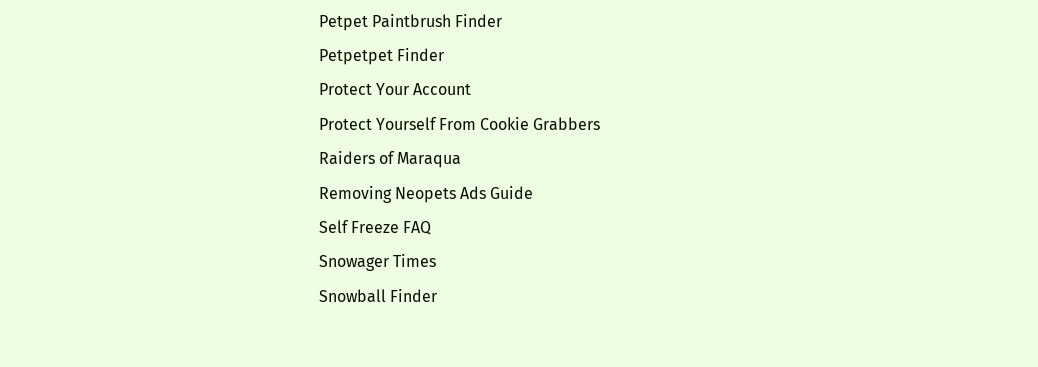Petpet Paintbrush Finder
Petpetpet Finder
Protect Your Account
Protect Yourself From Cookie Grabbers
Raiders of Maraqua
Removing Neopets Ads Guide
Self Freeze FAQ
Snowager Times
Snowball Finder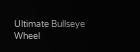Ultimate Bullseye
Wheel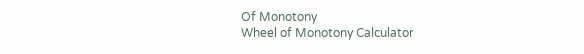Of Monotony
Wheel of Monotony Calculator